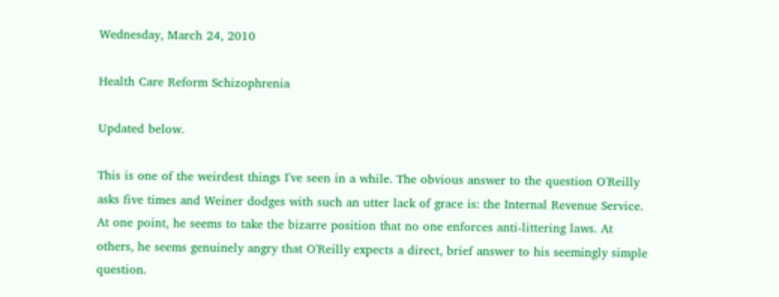Wednesday, March 24, 2010

Health Care Reform Schizophrenia

Updated below.

This is one of the weirdest things I've seen in a while. The obvious answer to the question O'Reilly asks five times and Weiner dodges with such an utter lack of grace is: the Internal Revenue Service. At one point, he seems to take the bizarre position that no one enforces anti-littering laws. At others, he seems genuinely angry that O'Reilly expects a direct, brief answer to his seemingly simple question.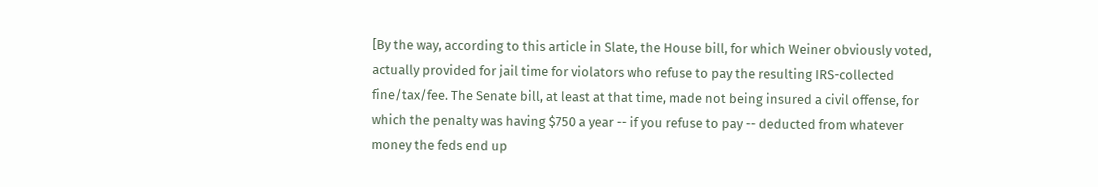[By the way, according to this article in Slate, the House bill, for which Weiner obviously voted, actually provided for jail time for violators who refuse to pay the resulting IRS-collected fine/tax/fee. The Senate bill, at least at that time, made not being insured a civil offense, for which the penalty was having $750 a year -- if you refuse to pay -- deducted from whatever money the feds end up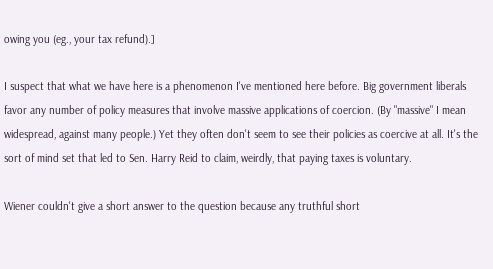owing you (eg., your tax refund).]

I suspect that what we have here is a phenomenon I've mentioned here before. Big government liberals favor any number of policy measures that involve massive applications of coercion. (By "massive" I mean widespread, against many people.) Yet they often don't seem to see their policies as coercive at all. It's the sort of mind set that led to Sen. Harry Reid to claim, weirdly, that paying taxes is voluntary.

Wiener couldn't give a short answer to the question because any truthful short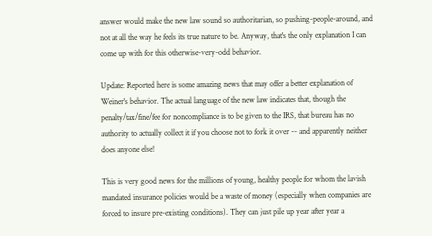answer would make the new law sound so authoritarian, so pushing-people-around, and not at all the way he feels its true nature to be. Anyway, that's the only explanation I can come up with for this otherwise-very-odd behavior.

Update: Reported here is some amazing news that may offer a better explanation of Weiner's behavior. The actual language of the new law indicates that, though the penalty/tax/fine/fee for noncompliance is to be given to the IRS, that bureau has no authority to actually collect it if you choose not to fork it over -- and apparently neither does anyone else!

This is very good news for the millions of young, healthy people for whom the lavish mandated insurance policies would be a waste of money (especially when companies are forced to insure pre-existing conditions). They can just pile up year after year a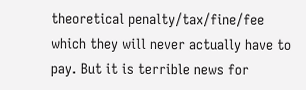theoretical penalty/tax/fine/fee which they will never actually have to pay. But it is terrible news for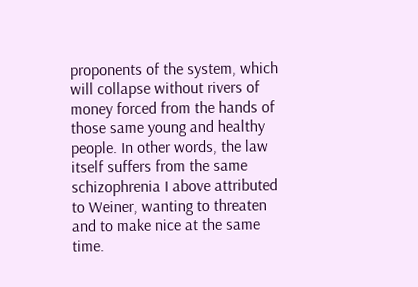proponents of the system, which will collapse without rivers of money forced from the hands of those same young and healthy people. In other words, the law itself suffers from the same schizophrenia I above attributed to Weiner, wanting to threaten and to make nice at the same time.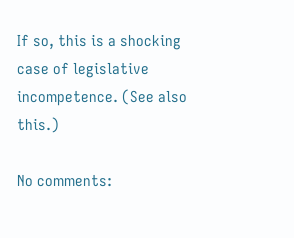If so, this is a shocking case of legislative incompetence. (See also this.)

No comments: